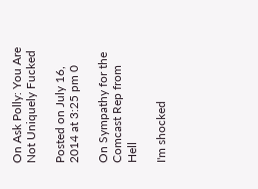On Ask Polly: You Are Not Uniquely Fucked

Posted on July 16, 2014 at 3:25 pm 0

On Sympathy for the Comcast Rep from Hell

I'm shocked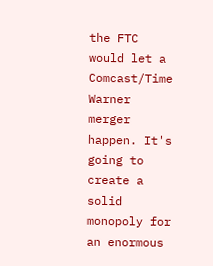the FTC would let a Comcast/Time Warner merger happen. It's going to create a solid monopoly for an enormous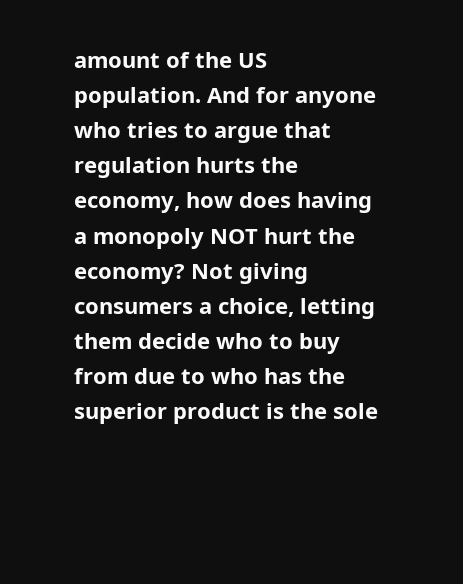amount of the US population. And for anyone who tries to argue that regulation hurts the economy, how does having a monopoly NOT hurt the economy? Not giving consumers a choice, letting them decide who to buy from due to who has the superior product is the sole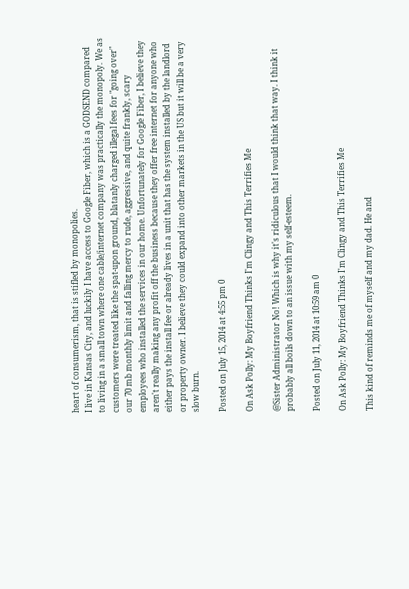heart of consumerism, that is stifled by monopolies.
I live in Kansas City, and luckily I have access to Google Fiber, which is a GODSEND compared to living in a small town where one cable/internet company was practically the monopoly. We as customers were treated like the spat-upon ground, blatanly charged illegal fees for "going over" our 70 mb monthly limit and falling mercy to rude, aggressive, and quite frankly, scary employees who installed the services in our home. Unfortunately for Google Fiber, I believe they aren't really making any profit off the business because they offer free internet for anyone who either pays the install fee or already lives in a unit that has the system installed by the landlord or property owner. I believe they could expand into other markets in the US but it will be a very slow burn.

Posted on July 15, 2014 at 4:55 pm 0

On Ask Polly: My Boyfriend Thinks I'm Clingy and This Terrifies Me

@Sister Administrator No! Which is why it's ridiculous that I would think that way. I think it probably all boils down to an issue with my self-esteem.

Posted on July 11, 2014 at 10:59 am 0

On Ask Polly: My Boyfriend Thinks I'm Clingy and This Terrifies Me

This kind of reminds me of myself and my dad. He and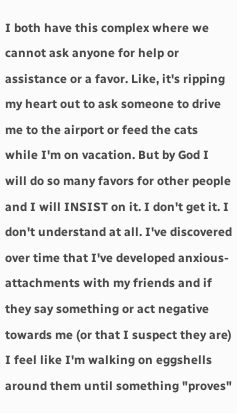I both have this complex where we cannot ask anyone for help or assistance or a favor. Like, it's ripping my heart out to ask someone to drive me to the airport or feed the cats while I'm on vacation. But by God I will do so many favors for other people and I will INSIST on it. I don't get it. I don't understand at all. I've discovered over time that I've developed anxious-attachments with my friends and if they say something or act negative towards me (or that I suspect they are) I feel like I'm walking on eggshells around them until something "proves"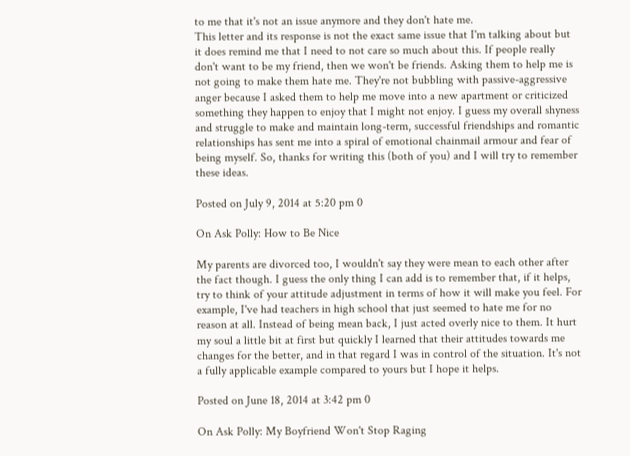to me that it's not an issue anymore and they don't hate me.
This letter and its response is not the exact same issue that I'm talking about but it does remind me that I need to not care so much about this. If people really don't want to be my friend, then we won't be friends. Asking them to help me is not going to make them hate me. They're not bubbling with passive-aggressive anger because I asked them to help me move into a new apartment or criticized something they happen to enjoy that I might not enjoy. I guess my overall shyness and struggle to make and maintain long-term, successful friendships and romantic relationships has sent me into a spiral of emotional chainmail armour and fear of being myself. So, thanks for writing this (both of you) and I will try to remember these ideas.

Posted on July 9, 2014 at 5:20 pm 0

On Ask Polly: How to Be Nice

My parents are divorced too, I wouldn't say they were mean to each other after the fact though. I guess the only thing I can add is to remember that, if it helps, try to think of your attitude adjustment in terms of how it will make you feel. For example, I've had teachers in high school that just seemed to hate me for no reason at all. Instead of being mean back, I just acted overly nice to them. It hurt my soul a little bit at first but quickly I learned that their attitudes towards me changes for the better, and in that regard I was in control of the situation. It's not a fully applicable example compared to yours but I hope it helps.

Posted on June 18, 2014 at 3:42 pm 0

On Ask Polly: My Boyfriend Won't Stop Raging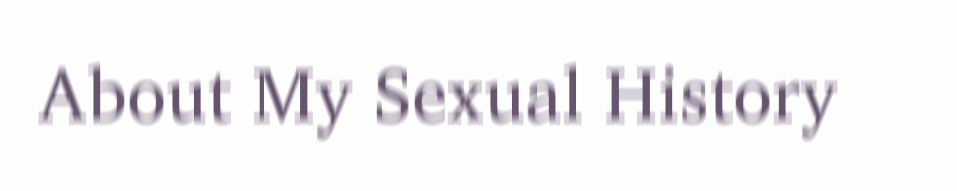About My Sexual History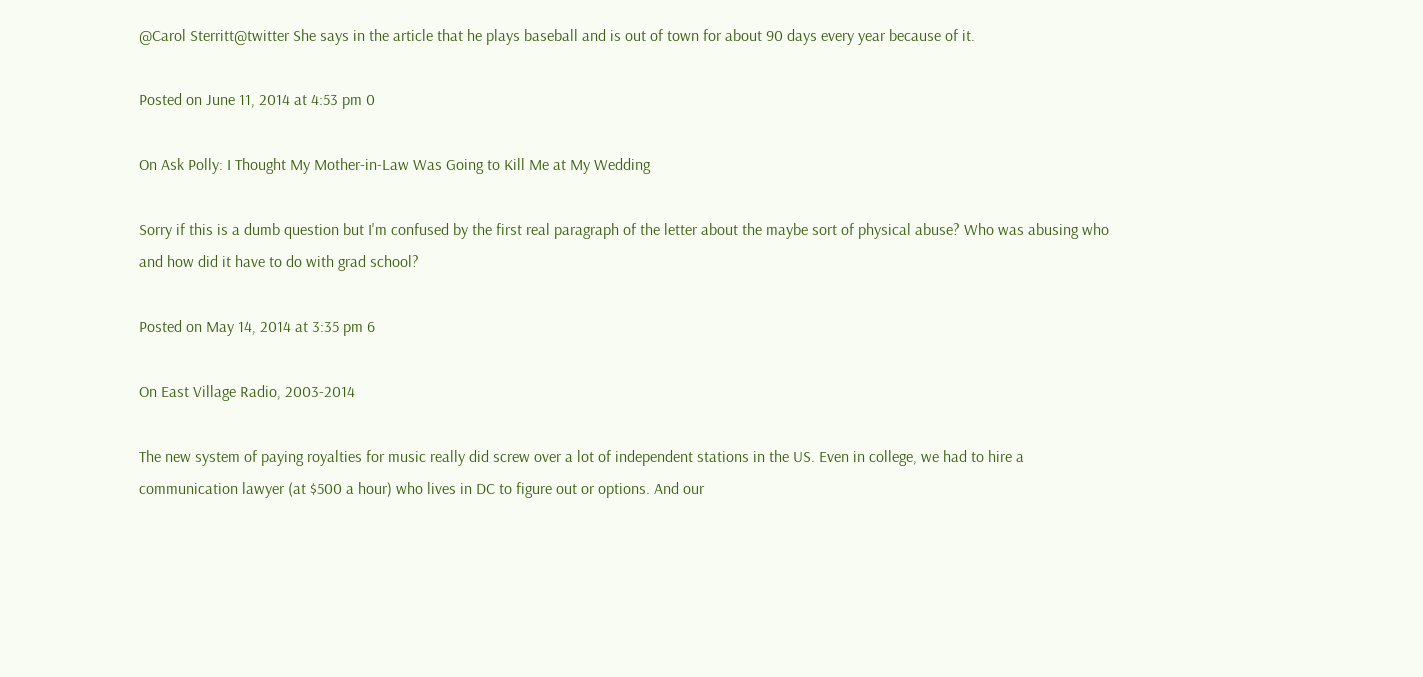@Carol Sterritt@twitter She says in the article that he plays baseball and is out of town for about 90 days every year because of it.

Posted on June 11, 2014 at 4:53 pm 0

On Ask Polly: I Thought My Mother-in-Law Was Going to Kill Me at My Wedding

Sorry if this is a dumb question but I'm confused by the first real paragraph of the letter about the maybe sort of physical abuse? Who was abusing who and how did it have to do with grad school?

Posted on May 14, 2014 at 3:35 pm 6

On East Village Radio, 2003-2014

The new system of paying royalties for music really did screw over a lot of independent stations in the US. Even in college, we had to hire a communication lawyer (at $500 a hour) who lives in DC to figure out or options. And our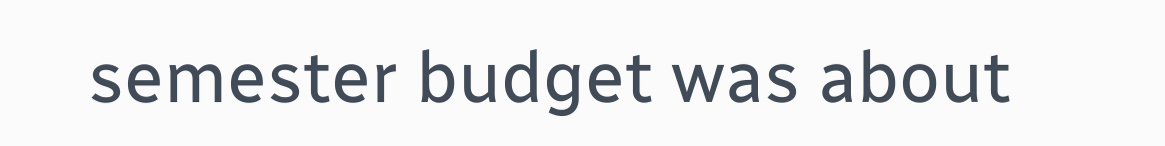semester budget was about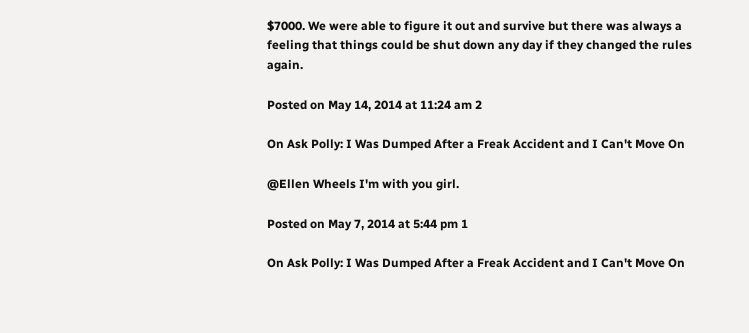$7000. We were able to figure it out and survive but there was always a feeling that things could be shut down any day if they changed the rules again.

Posted on May 14, 2014 at 11:24 am 2

On Ask Polly: I Was Dumped After a Freak Accident and I Can't Move On

@Ellen Wheels I'm with you girl.

Posted on May 7, 2014 at 5:44 pm 1

On Ask Polly: I Was Dumped After a Freak Accident and I Can't Move On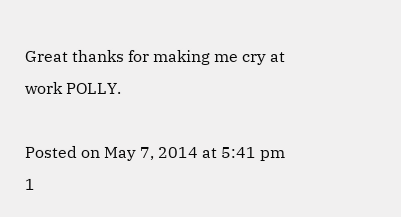Great thanks for making me cry at work POLLY.

Posted on May 7, 2014 at 5:41 pm 1